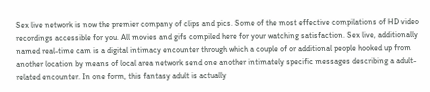Sex live network is now the premier company of clips and pics. Some of the most effective compilations of HD video recordings accessible for you. All movies and gifs compiled here for your watching satisfaction. Sex live, additionally named real-time cam is a digital intimacy encounter through which a couple of or additional people hooked up from another location by means of local area network send one another intimately specific messages describing a adult-related encounter. In one form, this fantasy adult is actually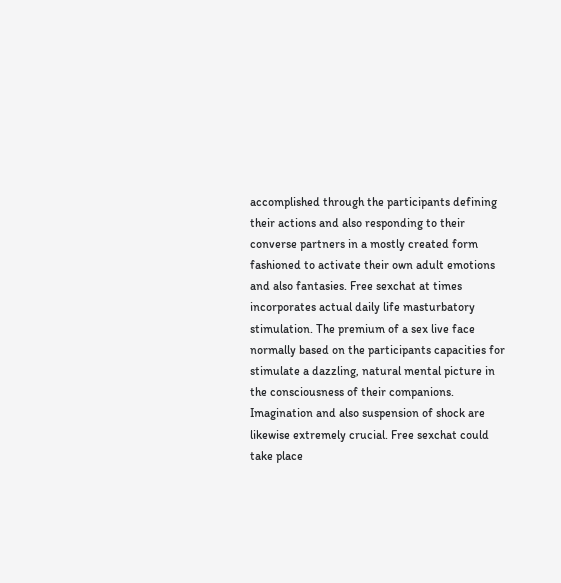accomplished through the participants defining their actions and also responding to their converse partners in a mostly created form fashioned to activate their own adult emotions and also fantasies. Free sexchat at times incorporates actual daily life masturbatory stimulation. The premium of a sex live face normally based on the participants capacities for stimulate a dazzling, natural mental picture in the consciousness of their companions. Imagination and also suspension of shock are likewise extremely crucial. Free sexchat could take place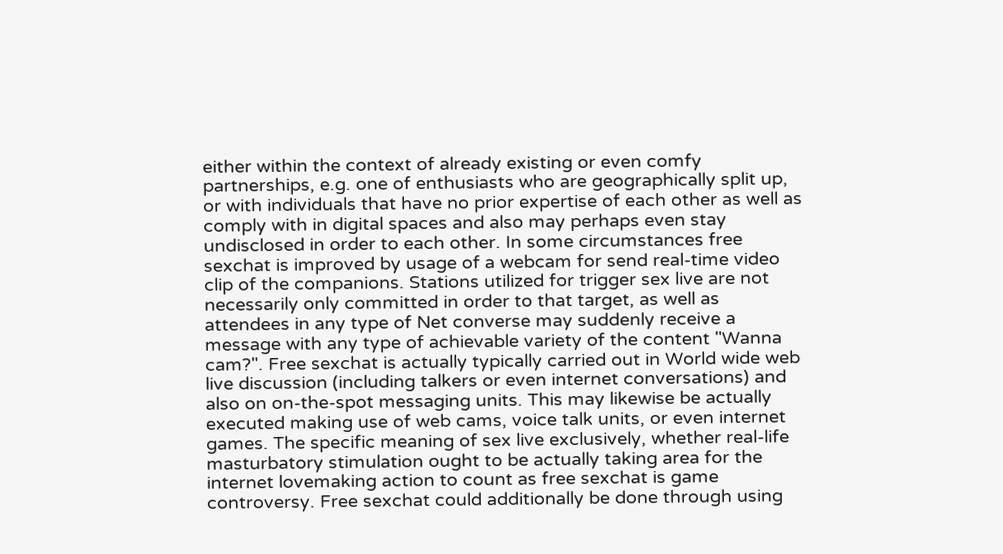either within the context of already existing or even comfy partnerships, e.g. one of enthusiasts who are geographically split up, or with individuals that have no prior expertise of each other as well as comply with in digital spaces and also may perhaps even stay undisclosed in order to each other. In some circumstances free sexchat is improved by usage of a webcam for send real-time video clip of the companions. Stations utilized for trigger sex live are not necessarily only committed in order to that target, as well as attendees in any type of Net converse may suddenly receive a message with any type of achievable variety of the content "Wanna cam?". Free sexchat is actually typically carried out in World wide web live discussion (including talkers or even internet conversations) and also on on-the-spot messaging units. This may likewise be actually executed making use of web cams, voice talk units, or even internet games. The specific meaning of sex live exclusively, whether real-life masturbatory stimulation ought to be actually taking area for the internet lovemaking action to count as free sexchat is game controversy. Free sexchat could additionally be done through using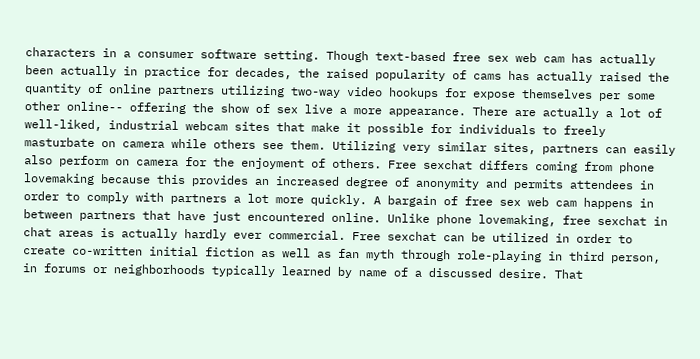characters in a consumer software setting. Though text-based free sex web cam has actually been actually in practice for decades, the raised popularity of cams has actually raised the quantity of online partners utilizing two-way video hookups for expose themselves per some other online-- offering the show of sex live a more appearance. There are actually a lot of well-liked, industrial webcam sites that make it possible for individuals to freely masturbate on camera while others see them. Utilizing very similar sites, partners can easily also perform on camera for the enjoyment of others. Free sexchat differs coming from phone lovemaking because this provides an increased degree of anonymity and permits attendees in order to comply with partners a lot more quickly. A bargain of free sex web cam happens in between partners that have just encountered online. Unlike phone lovemaking, free sexchat in chat areas is actually hardly ever commercial. Free sexchat can be utilized in order to create co-written initial fiction as well as fan myth through role-playing in third person, in forums or neighborhoods typically learned by name of a discussed desire. That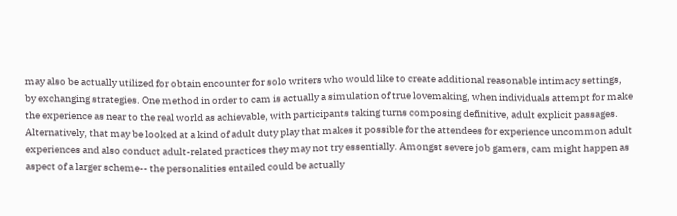may also be actually utilized for obtain encounter for solo writers who would like to create additional reasonable intimacy settings, by exchanging strategies. One method in order to cam is actually a simulation of true lovemaking, when individuals attempt for make the experience as near to the real world as achievable, with participants taking turns composing definitive, adult explicit passages. Alternatively, that may be looked at a kind of adult duty play that makes it possible for the attendees for experience uncommon adult experiences and also conduct adult-related practices they may not try essentially. Amongst severe job gamers, cam might happen as aspect of a larger scheme-- the personalities entailed could be actually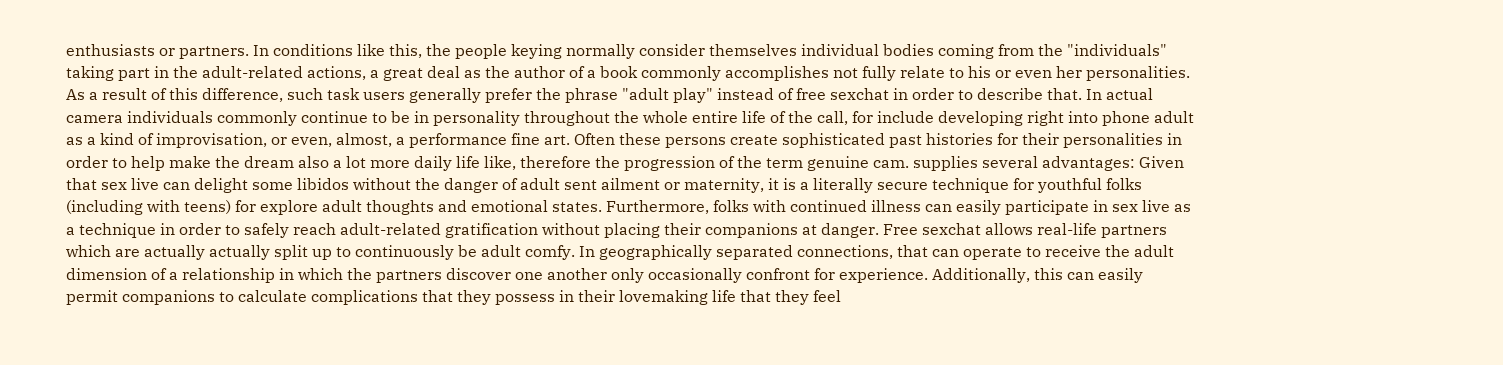enthusiasts or partners. In conditions like this, the people keying normally consider themselves individual bodies coming from the "individuals" taking part in the adult-related actions, a great deal as the author of a book commonly accomplishes not fully relate to his or even her personalities. As a result of this difference, such task users generally prefer the phrase "adult play" instead of free sexchat in order to describe that. In actual camera individuals commonly continue to be in personality throughout the whole entire life of the call, for include developing right into phone adult as a kind of improvisation, or even, almost, a performance fine art. Often these persons create sophisticated past histories for their personalities in order to help make the dream also a lot more daily life like, therefore the progression of the term genuine cam. supplies several advantages: Given that sex live can delight some libidos without the danger of adult sent ailment or maternity, it is a literally secure technique for youthful folks (including with teens) for explore adult thoughts and emotional states. Furthermore, folks with continued illness can easily participate in sex live as a technique in order to safely reach adult-related gratification without placing their companions at danger. Free sexchat allows real-life partners which are actually actually split up to continuously be adult comfy. In geographically separated connections, that can operate to receive the adult dimension of a relationship in which the partners discover one another only occasionally confront for experience. Additionally, this can easily permit companions to calculate complications that they possess in their lovemaking life that they feel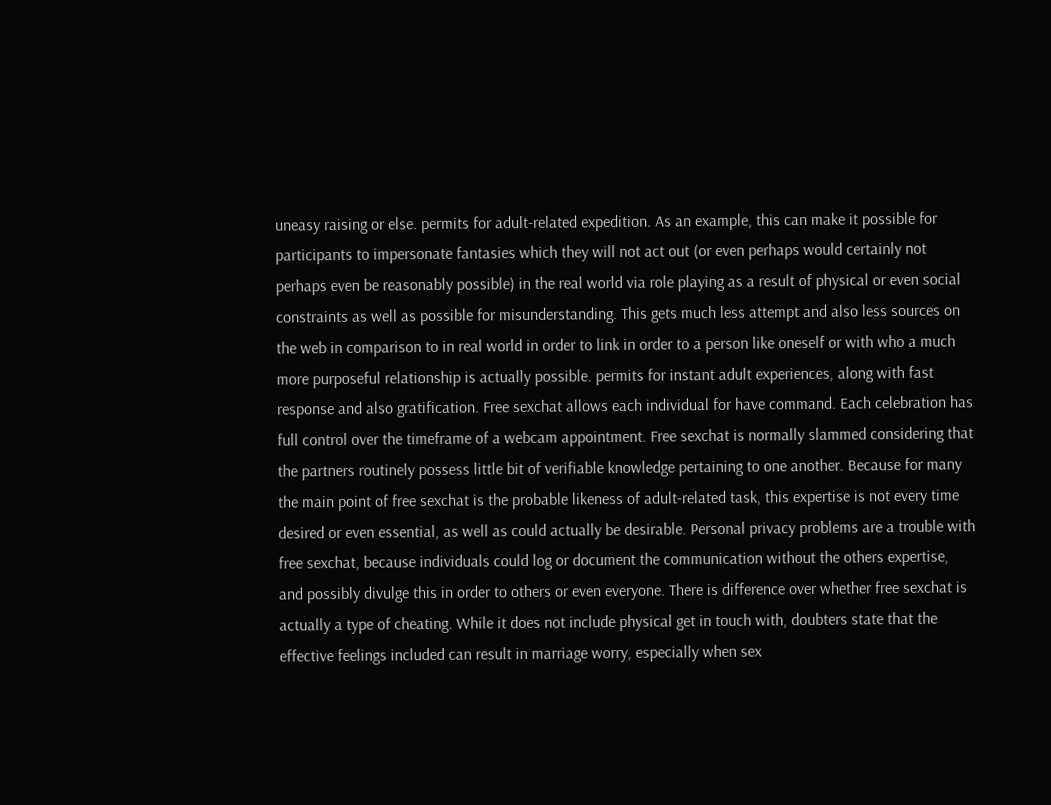uneasy raising or else. permits for adult-related expedition. As an example, this can make it possible for participants to impersonate fantasies which they will not act out (or even perhaps would certainly not perhaps even be reasonably possible) in the real world via role playing as a result of physical or even social constraints as well as possible for misunderstanding. This gets much less attempt and also less sources on the web in comparison to in real world in order to link in order to a person like oneself or with who a much more purposeful relationship is actually possible. permits for instant adult experiences, along with fast response and also gratification. Free sexchat allows each individual for have command. Each celebration has full control over the timeframe of a webcam appointment. Free sexchat is normally slammed considering that the partners routinely possess little bit of verifiable knowledge pertaining to one another. Because for many the main point of free sexchat is the probable likeness of adult-related task, this expertise is not every time desired or even essential, as well as could actually be desirable. Personal privacy problems are a trouble with free sexchat, because individuals could log or document the communication without the others expertise, and possibly divulge this in order to others or even everyone. There is difference over whether free sexchat is actually a type of cheating. While it does not include physical get in touch with, doubters state that the effective feelings included can result in marriage worry, especially when sex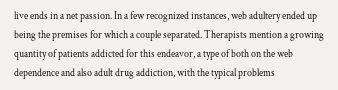live ends in a net passion. In a few recognized instances, web adultery ended up being the premises for which a couple separated. Therapists mention a growing quantity of patients addicted for this endeavor, a type of both on the web dependence and also adult drug addiction, with the typical problems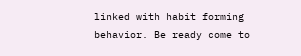linked with habit forming behavior. Be ready come to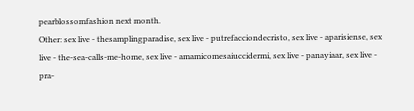pearblossomfashion next month.
Other: sex live - thesamplingparadise, sex live - putrefacciondecristo, sex live - aparisiense, sex live - the-sea-calls-me-home, sex live - amamicomesaiuccidermi, sex live - panayiaar, sex live - pra-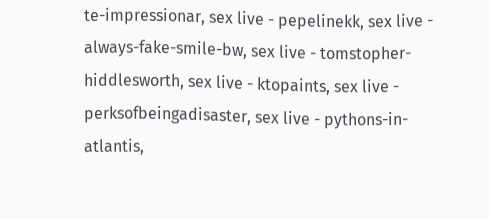te-impressionar, sex live - pepelinekk, sex live - always-fake-smile-bw, sex live - tomstopher-hiddlesworth, sex live - ktopaints, sex live - perksofbeingadisaster, sex live - pythons-in-atlantis,